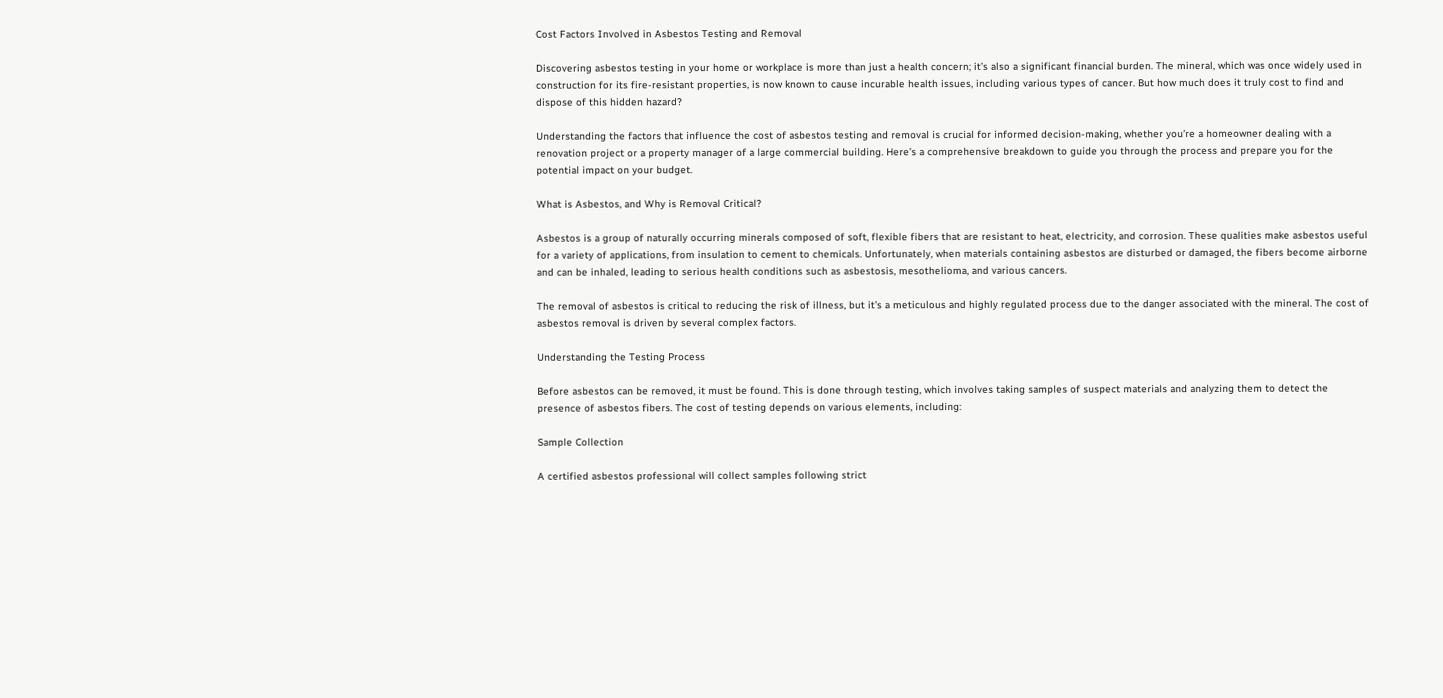Cost Factors Involved in Asbestos Testing and Removal

Discovering asbestos testing in your home or workplace is more than just a health concern; it’s also a significant financial burden. The mineral, which was once widely used in construction for its fire-resistant properties, is now known to cause incurable health issues, including various types of cancer. But how much does it truly cost to find and dispose of this hidden hazard?

Understanding the factors that influence the cost of asbestos testing and removal is crucial for informed decision-making, whether you’re a homeowner dealing with a renovation project or a property manager of a large commercial building. Here’s a comprehensive breakdown to guide you through the process and prepare you for the potential impact on your budget.

What is Asbestos, and Why is Removal Critical?

Asbestos is a group of naturally occurring minerals composed of soft, flexible fibers that are resistant to heat, electricity, and corrosion. These qualities make asbestos useful for a variety of applications, from insulation to cement to chemicals. Unfortunately, when materials containing asbestos are disturbed or damaged, the fibers become airborne and can be inhaled, leading to serious health conditions such as asbestosis, mesothelioma, and various cancers.

The removal of asbestos is critical to reducing the risk of illness, but it’s a meticulous and highly regulated process due to the danger associated with the mineral. The cost of asbestos removal is driven by several complex factors.

Understanding the Testing Process

Before asbestos can be removed, it must be found. This is done through testing, which involves taking samples of suspect materials and analyzing them to detect the presence of asbestos fibers. The cost of testing depends on various elements, including:

Sample Collection

A certified asbestos professional will collect samples following strict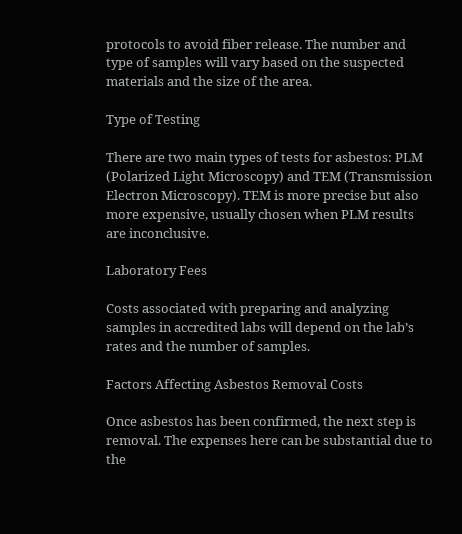protocols to avoid fiber release. The number and type of samples will vary based on the suspected materials and the size of the area.

Type of Testing

There are two main types of tests for asbestos: PLM (Polarized Light Microscopy) and TEM (Transmission Electron Microscopy). TEM is more precise but also more expensive, usually chosen when PLM results are inconclusive.

Laboratory Fees

Costs associated with preparing and analyzing samples in accredited labs will depend on the lab’s rates and the number of samples.

Factors Affecting Asbestos Removal Costs

Once asbestos has been confirmed, the next step is removal. The expenses here can be substantial due to the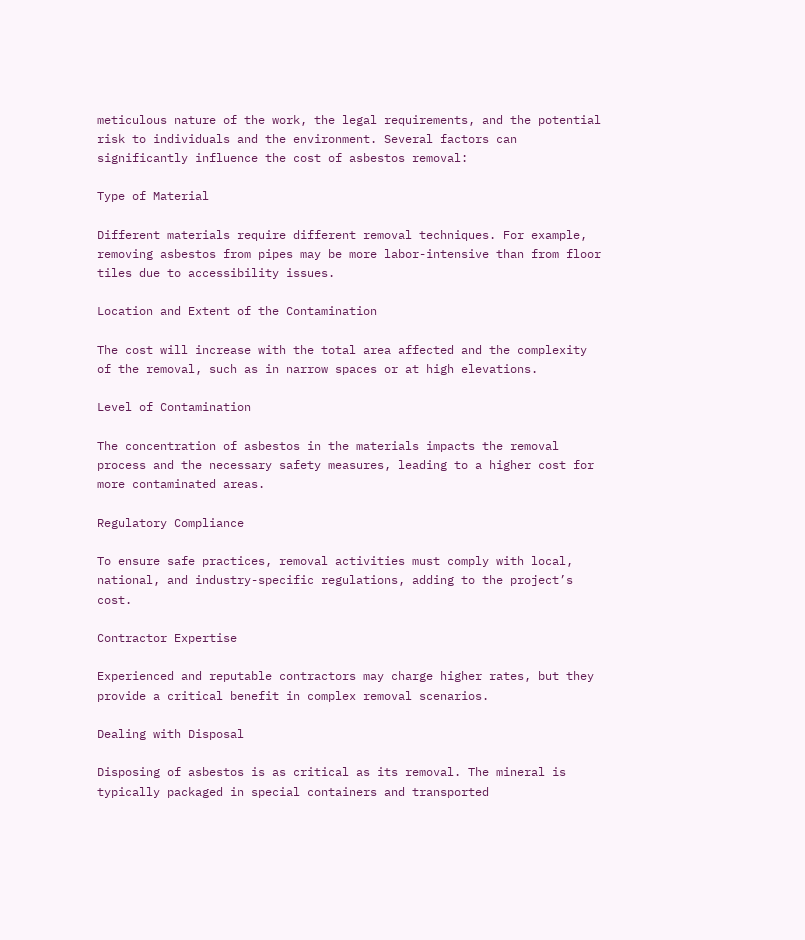meticulous nature of the work, the legal requirements, and the potential risk to individuals and the environment. Several factors can significantly influence the cost of asbestos removal:

Type of Material

Different materials require different removal techniques. For example, removing asbestos from pipes may be more labor-intensive than from floor tiles due to accessibility issues.

Location and Extent of the Contamination

The cost will increase with the total area affected and the complexity of the removal, such as in narrow spaces or at high elevations.

Level of Contamination

The concentration of asbestos in the materials impacts the removal process and the necessary safety measures, leading to a higher cost for more contaminated areas.

Regulatory Compliance

To ensure safe practices, removal activities must comply with local, national, and industry-specific regulations, adding to the project’s cost.

Contractor Expertise

Experienced and reputable contractors may charge higher rates, but they provide a critical benefit in complex removal scenarios.

Dealing with Disposal

Disposing of asbestos is as critical as its removal. The mineral is typically packaged in special containers and transported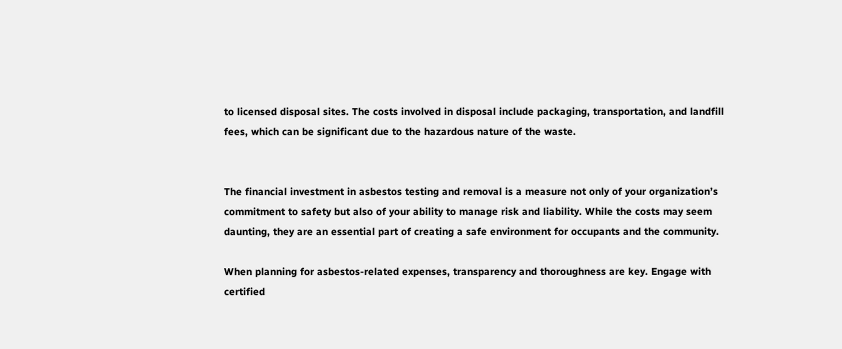to licensed disposal sites. The costs involved in disposal include packaging, transportation, and landfill fees, which can be significant due to the hazardous nature of the waste.


The financial investment in asbestos testing and removal is a measure not only of your organization’s commitment to safety but also of your ability to manage risk and liability. While the costs may seem daunting, they are an essential part of creating a safe environment for occupants and the community.

When planning for asbestos-related expenses, transparency and thoroughness are key. Engage with certified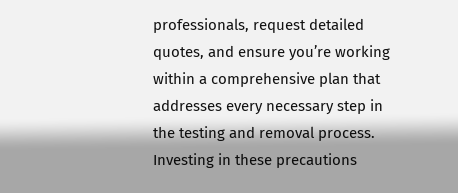professionals, request detailed quotes, and ensure you’re working within a comprehensive plan that addresses every necessary step in the testing and removal process. Investing in these precautions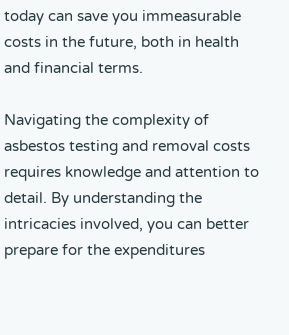today can save you immeasurable costs in the future, both in health and financial terms.

Navigating the complexity of asbestos testing and removal costs requires knowledge and attention to detail. By understanding the intricacies involved, you can better prepare for the expenditures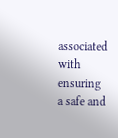associated with ensuring a safe and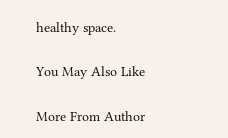healthy space.

You May Also Like

More From Author